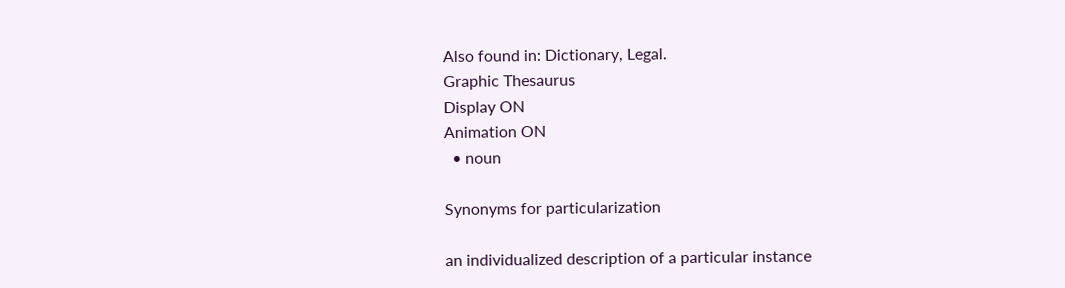Also found in: Dictionary, Legal.
Graphic Thesaurus
Display ON
Animation ON
  • noun

Synonyms for particularization

an individualized description of a particular instance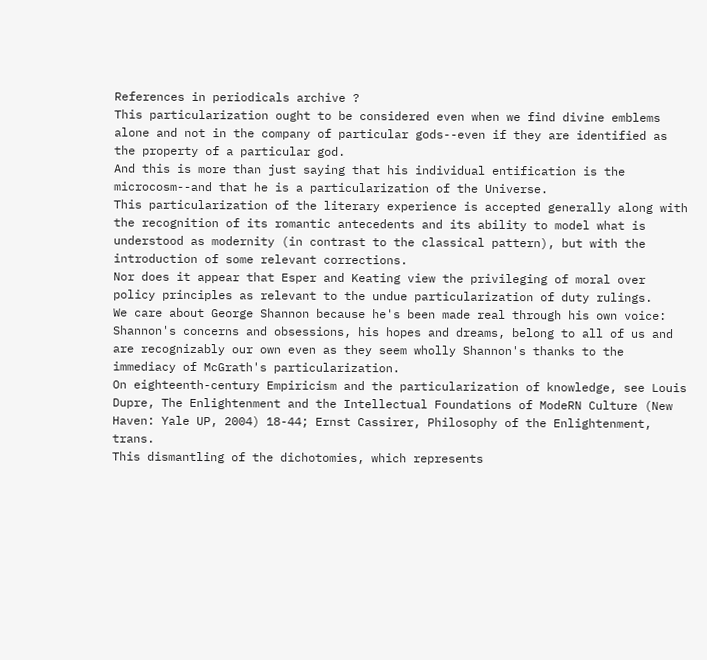References in periodicals archive ?
This particularization ought to be considered even when we find divine emblems alone and not in the company of particular gods--even if they are identified as the property of a particular god.
And this is more than just saying that his individual entification is the microcosm--and that he is a particularization of the Universe.
This particularization of the literary experience is accepted generally along with the recognition of its romantic antecedents and its ability to model what is understood as modernity (in contrast to the classical pattern), but with the introduction of some relevant corrections.
Nor does it appear that Esper and Keating view the privileging of moral over policy principles as relevant to the undue particularization of duty rulings.
We care about George Shannon because he's been made real through his own voice: Shannon's concerns and obsessions, his hopes and dreams, belong to all of us and are recognizably our own even as they seem wholly Shannon's thanks to the immediacy of McGrath's particularization.
On eighteenth-century Empiricism and the particularization of knowledge, see Louis Dupre, The Enlightenment and the Intellectual Foundations of ModeRN Culture (New Haven: Yale UP, 2004) 18-44; Ernst Cassirer, Philosophy of the Enlightenment, trans.
This dismantling of the dichotomies, which represents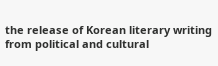the release of Korean literary writing from political and cultural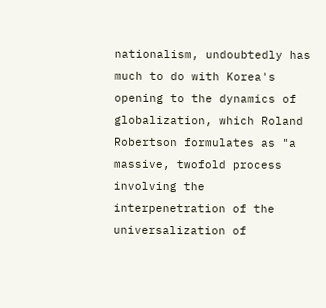nationalism, undoubtedly has much to do with Korea's opening to the dynamics of globalization, which Roland Robertson formulates as "a massive, twofold process involving the interpenetration of the universalization of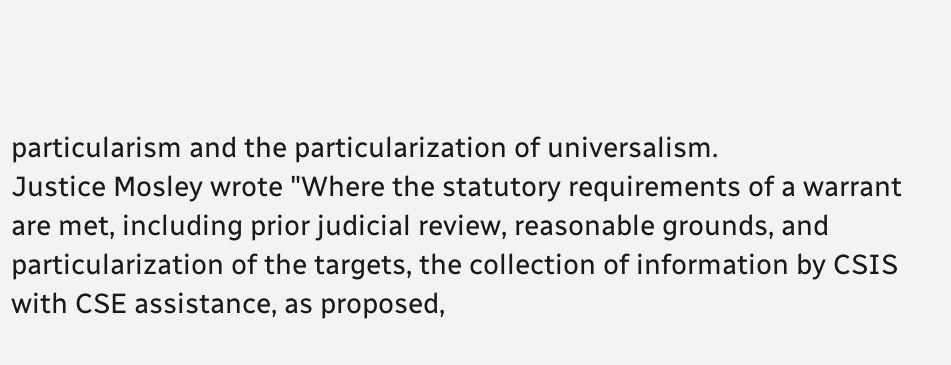particularism and the particularization of universalism.
Justice Mosley wrote "Where the statutory requirements of a warrant are met, including prior judicial review, reasonable grounds, and particularization of the targets, the collection of information by CSIS with CSE assistance, as proposed,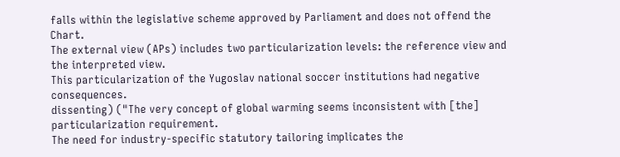falls within the legislative scheme approved by Parliament and does not offend the Chart.
The external view (APs) includes two particularization levels: the reference view and the interpreted view.
This particularization of the Yugoslav national soccer institutions had negative consequences.
dissenting) ("The very concept of global warming seems inconsistent with [the] particularization requirement.
The need for industry-specific statutory tailoring implicates the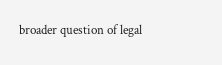broader question of legal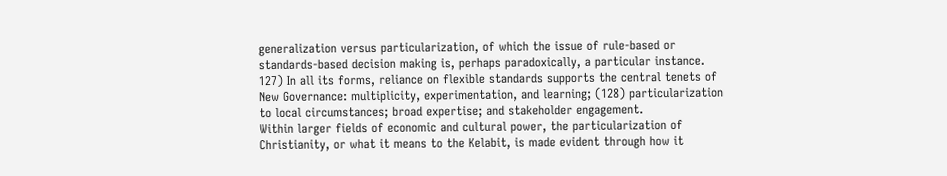generalization versus particularization, of which the issue of rule-based or standards-based decision making is, perhaps paradoxically, a particular instance.
127) In all its forms, reliance on flexible standards supports the central tenets of New Governance: multiplicity, experimentation, and learning; (128) particularization to local circumstances; broad expertise; and stakeholder engagement.
Within larger fields of economic and cultural power, the particularization of Christianity, or what it means to the Kelabit, is made evident through how it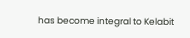has become integral to Kelabit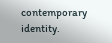contemporary identity.